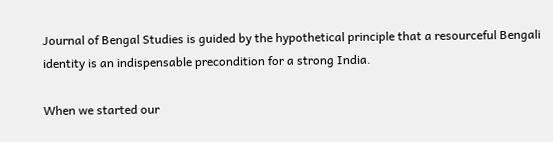Journal of Bengal Studies is guided by the hypothetical principle that a resourceful Bengali identity is an indispensable precondition for a strong India.

When we started our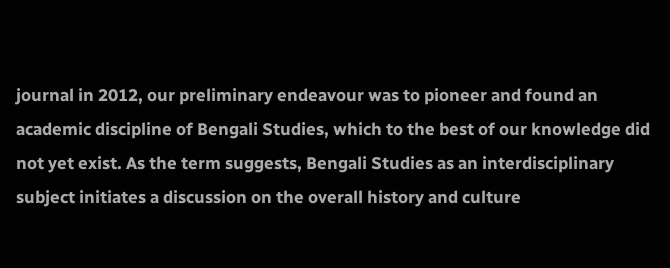journal in 2012, our preliminary endeavour was to pioneer and found an academic discipline of Bengali Studies, which to the best of our knowledge did not yet exist. As the term suggests, Bengali Studies as an interdisciplinary subject initiates a discussion on the overall history and culture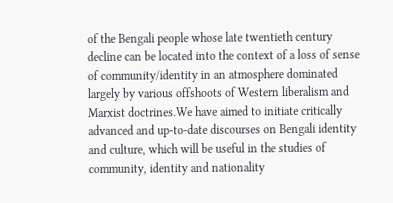of the Bengali people whose late twentieth century decline can be located into the context of a loss of sense of community/identity in an atmosphere dominated largely by various offshoots of Western liberalism and Marxist doctrines.We have aimed to initiate critically advanced and up-to-date discourses on Bengali identity and culture, which will be useful in the studies of community, identity and nationality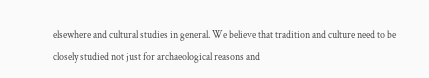elsewhere and cultural studies in general. We believe that tradition and culture need to be closely studied not just for archaeological reasons and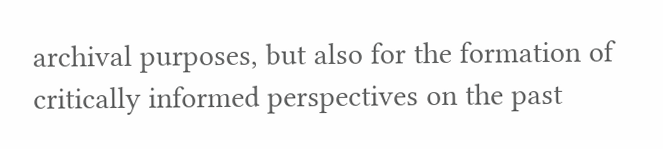archival purposes, but also for the formation of critically informed perspectives on the past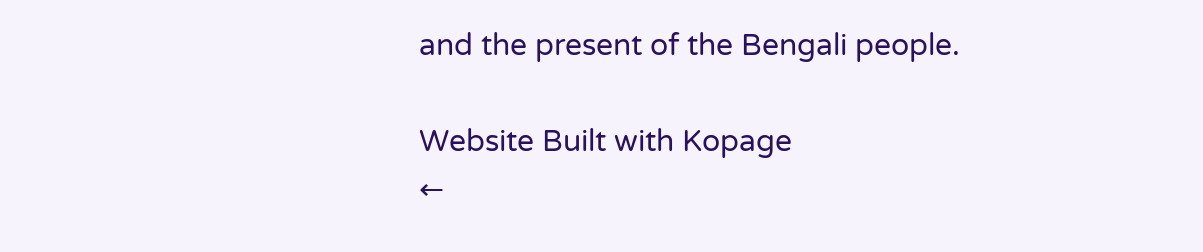and the present of the Bengali people.

Website Built with Kopage
←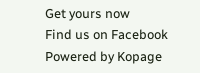Get yours now
Find us on Facebook
Powered by Kopage